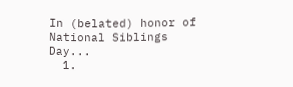In (belated) honor of National Siblings Day...
  1.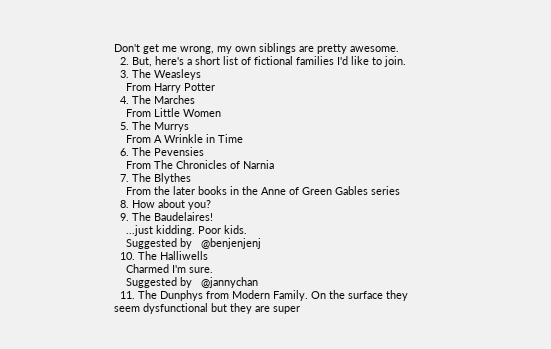Don't get me wrong, my own siblings are pretty awesome.
  2. But, here's a short list of fictional families I'd like to join.
  3. The Weasleys
    From Harry Potter
  4. The Marches
    From Little Women
  5. The Murrys
    From A Wrinkle in Time
  6. The Pevensies
    From The Chronicles of Narnia
  7. The Blythes
    From the later books in the Anne of Green Gables series
  8. How about you?
  9. The Baudelaires!
    ...just kidding. Poor kids.
    Suggested by   @benjenjenj
  10. The Halliwells
    Charmed I'm sure.
    Suggested by   @jannychan
  11. The Dunphys from Modern Family. On the surface they seem dysfunctional but they are super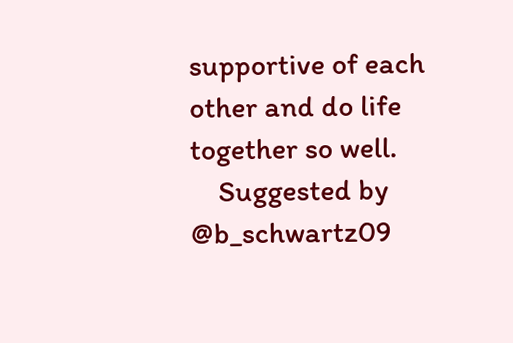supportive of each other and do life together so well.
    Suggested by   @b_schwartz09